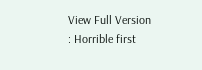View Full Version : Horrible first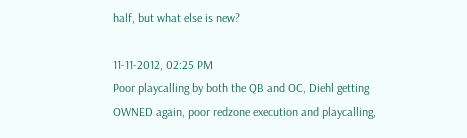half, but what else is new?

11-11-2012, 02:25 PM
Poor playcalling by both the QB and OC, Diehl getting OWNED again, poor redzone execution and playcalling,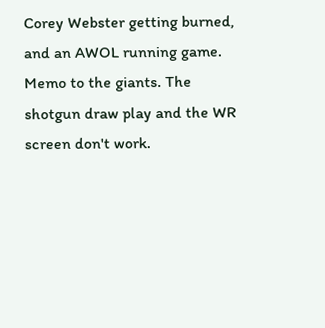Corey Webster getting burned, and an AWOL running game. Memo to the giants. The shotgun draw play and the WR screen don't work.